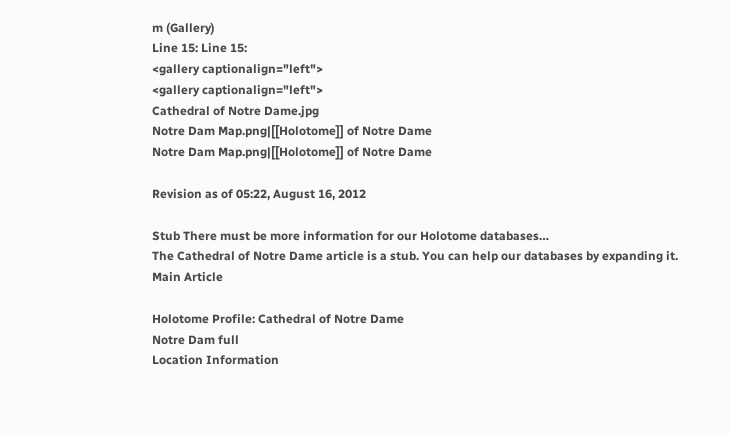m (Gallery)
Line 15: Line 15:
<gallery captionalign="left">
<gallery captionalign="left">
Cathedral of Notre Dame.jpg
Notre Dam Map.png|[[Holotome]] of Notre Dame
Notre Dam Map.png|[[Holotome]] of Notre Dame

Revision as of 05:22, August 16, 2012

Stub There must be more information for our Holotome databases…
The Cathedral of Notre Dame article is a stub. You can help our databases by expanding it.
Main Article

Holotome Profile: Cathedral of Notre Dame
Notre Dam full
Location Information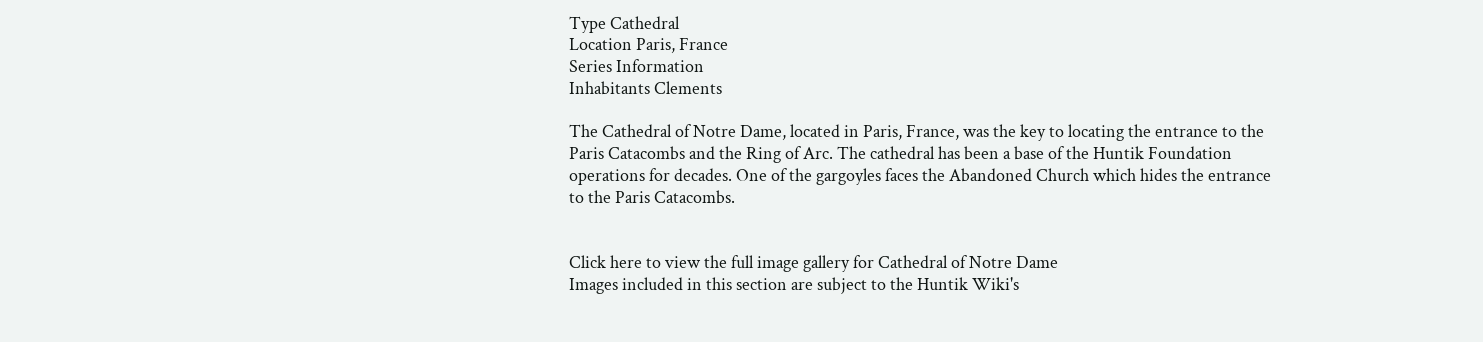Type Cathedral
Location Paris, France
Series Information
Inhabitants Clements

The Cathedral of Notre Dame, located in Paris, France, was the key to locating the entrance to the Paris Catacombs and the Ring of Arc. The cathedral has been a base of the Huntik Foundation operations for decades. One of the gargoyles faces the Abandoned Church which hides the entrance to the Paris Catacombs.


Click here to view the full image gallery for Cathedral of Notre Dame
Images included in this section are subject to the Huntik Wiki's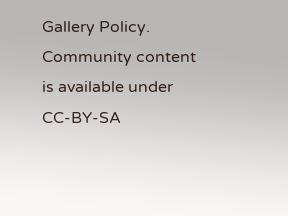Gallery Policy.
Community content is available under CC-BY-SA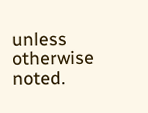unless otherwise noted.